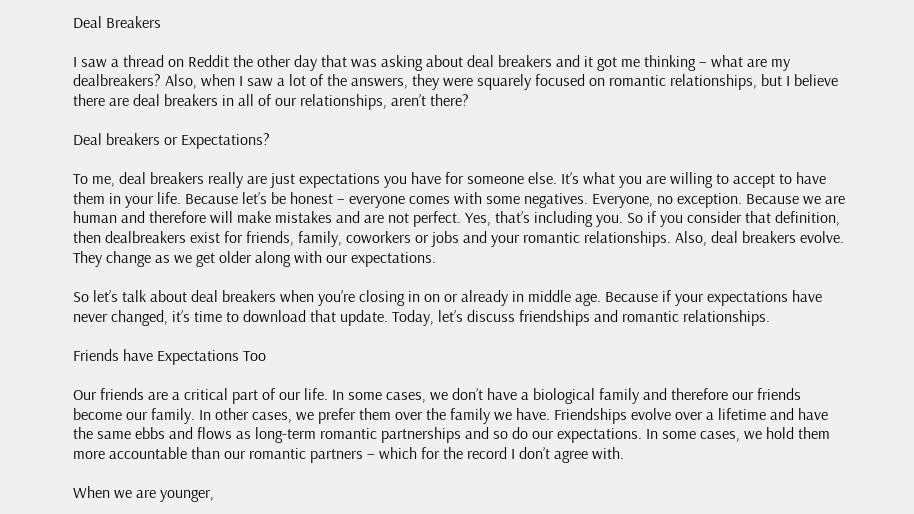Deal Breakers

I saw a thread on Reddit the other day that was asking about deal breakers and it got me thinking – what are my dealbreakers? Also, when I saw a lot of the answers, they were squarely focused on romantic relationships, but I believe there are deal breakers in all of our relationships, aren’t there?

Deal breakers or Expectations?

To me, deal breakers really are just expectations you have for someone else. It’s what you are willing to accept to have them in your life. Because let’s be honest – everyone comes with some negatives. Everyone, no exception. Because we are human and therefore will make mistakes and are not perfect. Yes, that’s including you. So if you consider that definition, then dealbreakers exist for friends, family, coworkers or jobs and your romantic relationships. Also, deal breakers evolve. They change as we get older along with our expectations.

So let’s talk about deal breakers when you’re closing in on or already in middle age. Because if your expectations have never changed, it’s time to download that update. Today, let’s discuss friendships and romantic relationships.

Friends have Expectations Too

Our friends are a critical part of our life. In some cases, we don’t have a biological family and therefore our friends become our family. In other cases, we prefer them over the family we have. Friendships evolve over a lifetime and have the same ebbs and flows as long-term romantic partnerships and so do our expectations. In some cases, we hold them more accountable than our romantic partners – which for the record I don’t agree with.

When we are younger,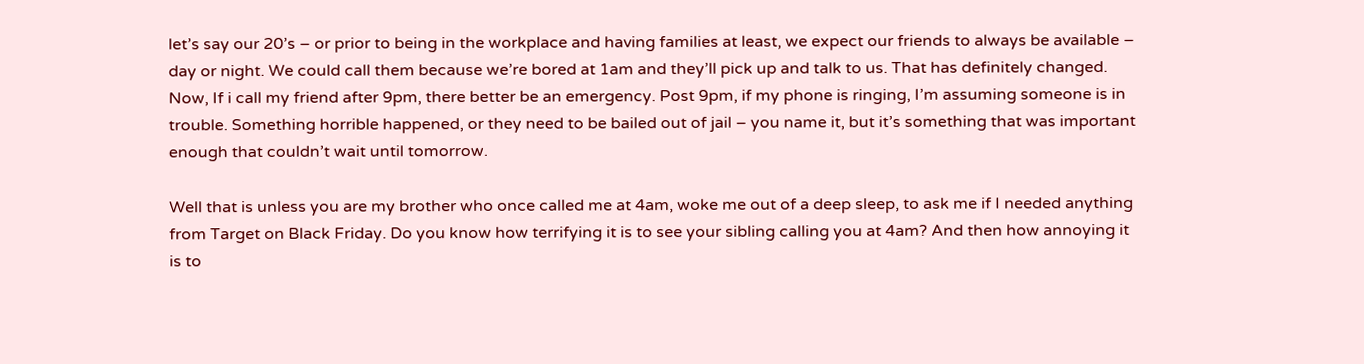let’s say our 20’s – or prior to being in the workplace and having families at least, we expect our friends to always be available – day or night. We could call them because we’re bored at 1am and they’ll pick up and talk to us. That has definitely changed. Now, If i call my friend after 9pm, there better be an emergency. Post 9pm, if my phone is ringing, I’m assuming someone is in trouble. Something horrible happened, or they need to be bailed out of jail – you name it, but it’s something that was important enough that couldn’t wait until tomorrow.

Well that is unless you are my brother who once called me at 4am, woke me out of a deep sleep, to ask me if I needed anything from Target on Black Friday. Do you know how terrifying it is to see your sibling calling you at 4am? And then how annoying it is to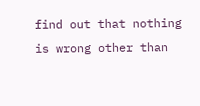find out that nothing is wrong other than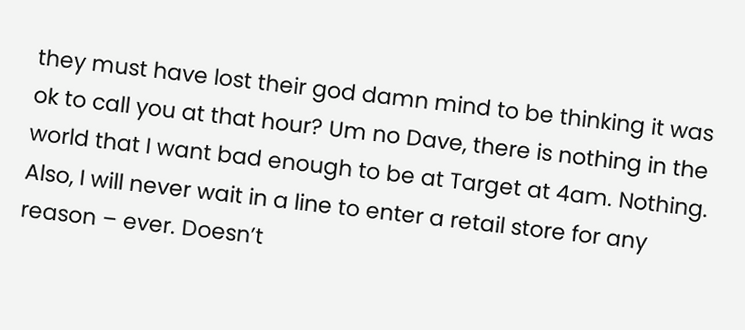they must have lost their god damn mind to be thinking it was ok to call you at that hour? Um no Dave, there is nothing in the world that I want bad enough to be at Target at 4am. Nothing. Also, I will never wait in a line to enter a retail store for any reason – ever. Doesn’t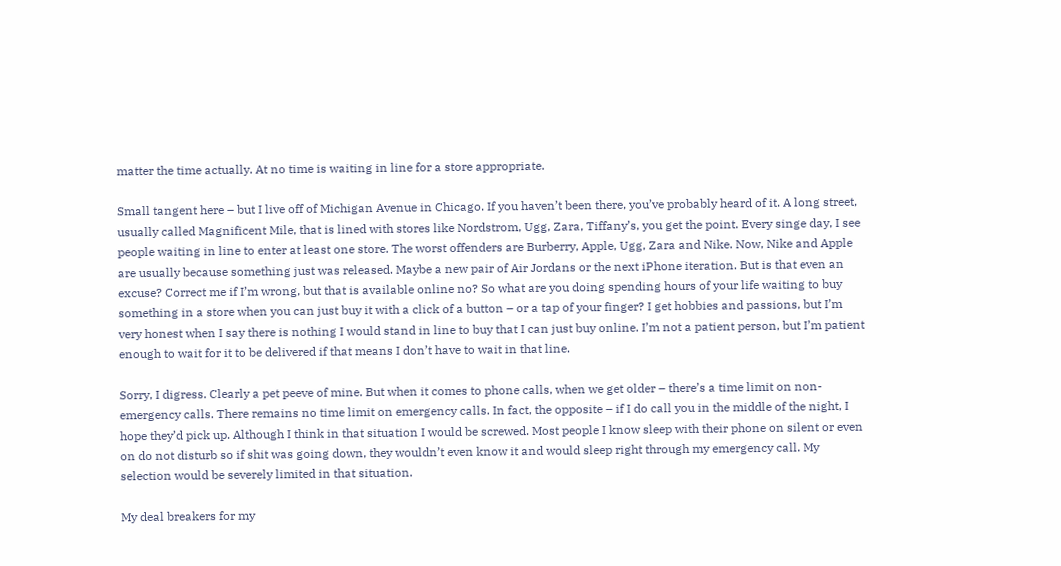matter the time actually. At no time is waiting in line for a store appropriate.

Small tangent here – but I live off of Michigan Avenue in Chicago. If you haven’t been there, you’ve probably heard of it. A long street, usually called Magnificent Mile, that is lined with stores like Nordstrom, Ugg, Zara, Tiffany’s, you get the point. Every singe day, I see people waiting in line to enter at least one store. The worst offenders are Burberry, Apple, Ugg, Zara and Nike. Now, Nike and Apple are usually because something just was released. Maybe a new pair of Air Jordans or the next iPhone iteration. But is that even an excuse? Correct me if I’m wrong, but that is available online no? So what are you doing spending hours of your life waiting to buy something in a store when you can just buy it with a click of a button – or a tap of your finger? I get hobbies and passions, but I’m very honest when I say there is nothing I would stand in line to buy that I can just buy online. I’m not a patient person, but I’m patient enough to wait for it to be delivered if that means I don’t have to wait in that line.

Sorry, I digress. Clearly a pet peeve of mine. But when it comes to phone calls, when we get older – there’s a time limit on non-emergency calls. There remains no time limit on emergency calls. In fact, the opposite – if I do call you in the middle of the night, I hope they’d pick up. Although I think in that situation I would be screwed. Most people I know sleep with their phone on silent or even on do not disturb so if shit was going down, they wouldn’t even know it and would sleep right through my emergency call. My selection would be severely limited in that situation.

My deal breakers for my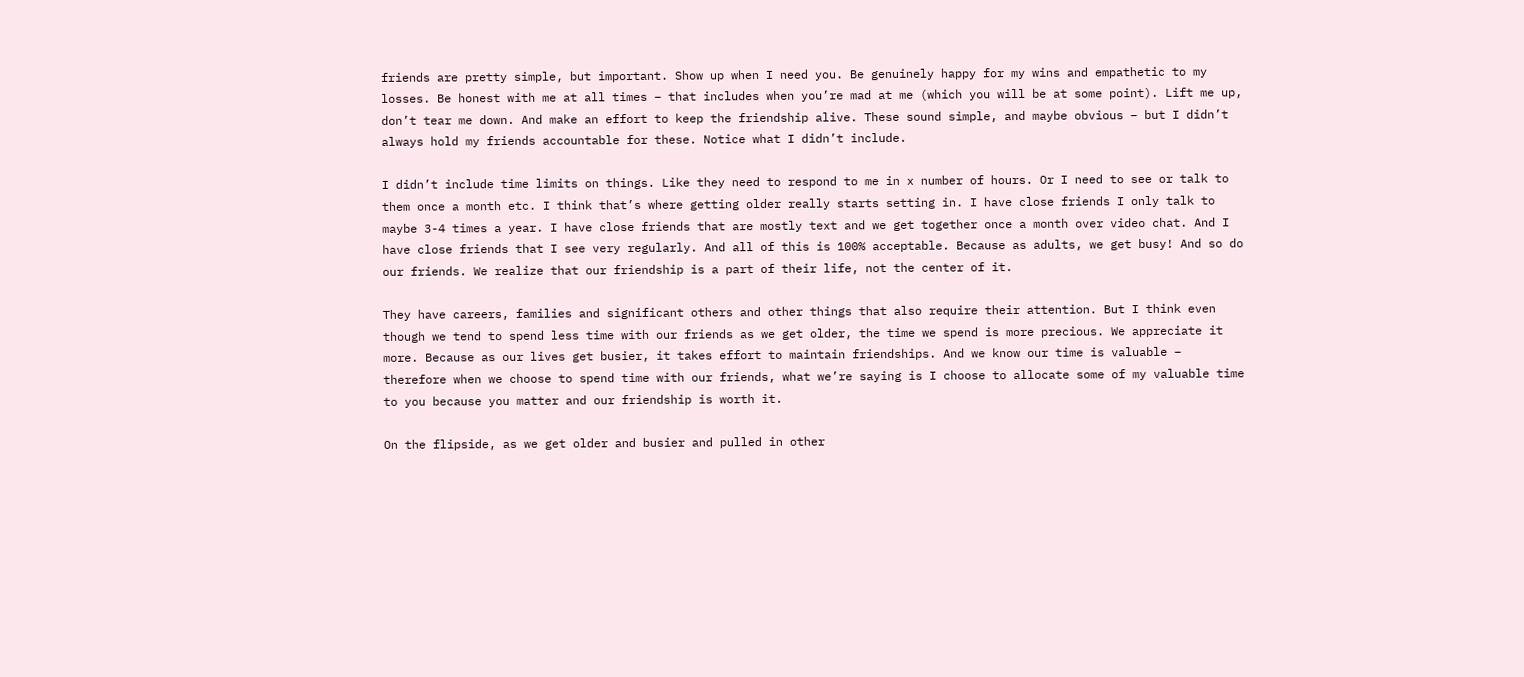friends are pretty simple, but important. Show up when I need you. Be genuinely happy for my wins and empathetic to my losses. Be honest with me at all times – that includes when you’re mad at me (which you will be at some point). Lift me up, don’t tear me down. And make an effort to keep the friendship alive. These sound simple, and maybe obvious – but I didn’t always hold my friends accountable for these. Notice what I didn’t include.

I didn’t include time limits on things. Like they need to respond to me in x number of hours. Or I need to see or talk to them once a month etc. I think that’s where getting older really starts setting in. I have close friends I only talk to maybe 3-4 times a year. I have close friends that are mostly text and we get together once a month over video chat. And I have close friends that I see very regularly. And all of this is 100% acceptable. Because as adults, we get busy! And so do our friends. We realize that our friendship is a part of their life, not the center of it.

They have careers, families and significant others and other things that also require their attention. But I think even though we tend to spend less time with our friends as we get older, the time we spend is more precious. We appreciate it more. Because as our lives get busier, it takes effort to maintain friendships. And we know our time is valuable – therefore when we choose to spend time with our friends, what we’re saying is I choose to allocate some of my valuable time to you because you matter and our friendship is worth it.

On the flipside, as we get older and busier and pulled in other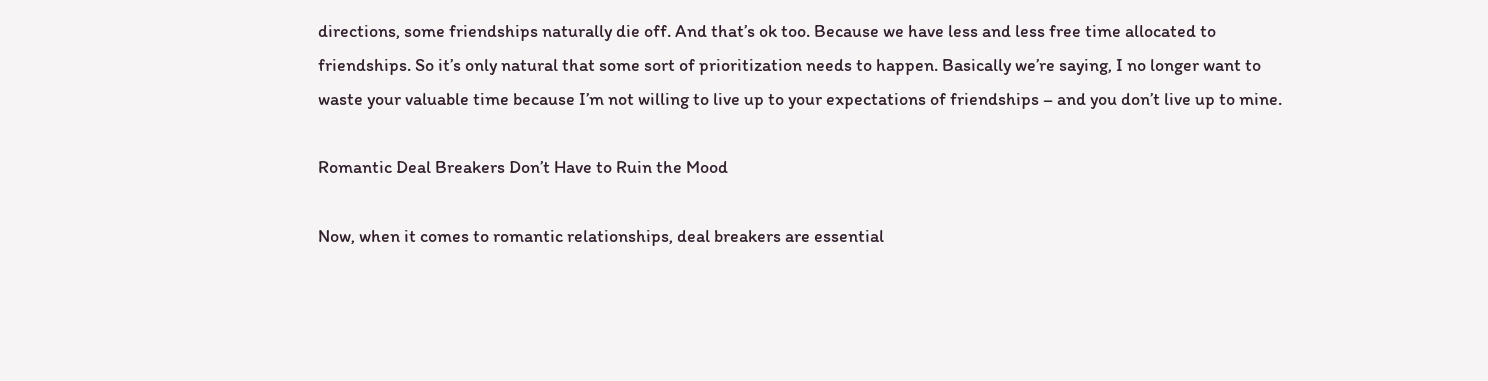directions, some friendships naturally die off. And that’s ok too. Because we have less and less free time allocated to friendships. So it’s only natural that some sort of prioritization needs to happen. Basically we’re saying, I no longer want to waste your valuable time because I’m not willing to live up to your expectations of friendships – and you don’t live up to mine.

Romantic Deal Breakers Don’t Have to Ruin the Mood

Now, when it comes to romantic relationships, deal breakers are essential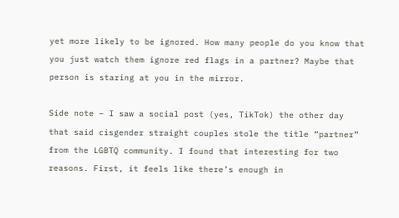yet more likely to be ignored. How many people do you know that you just watch them ignore red flags in a partner? Maybe that person is staring at you in the mirror.

Side note – I saw a social post (yes, TikTok) the other day that said cisgender straight couples stole the title “partner” from the LGBTQ community. I found that interesting for two reasons. First, it feels like there’s enough in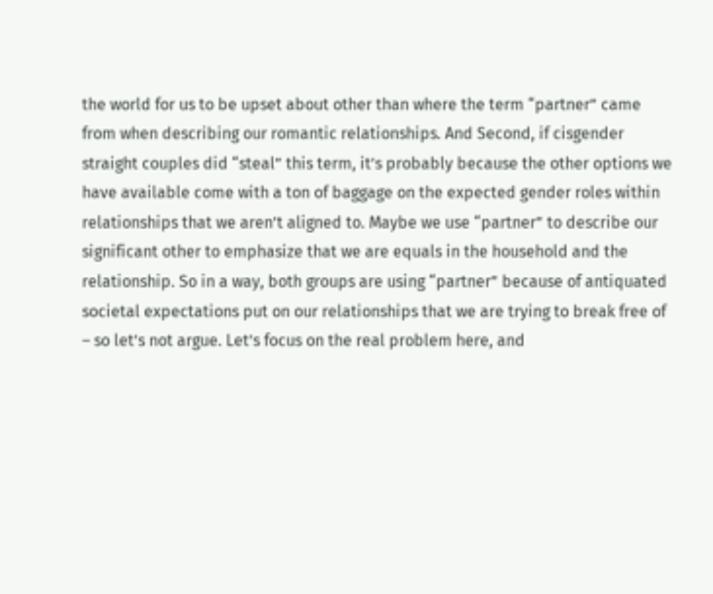the world for us to be upset about other than where the term “partner” came from when describing our romantic relationships. And Second, if cisgender straight couples did “steal” this term, it’s probably because the other options we have available come with a ton of baggage on the expected gender roles within relationships that we aren’t aligned to. Maybe we use “partner” to describe our significant other to emphasize that we are equals in the household and the relationship. So in a way, both groups are using “partner” because of antiquated societal expectations put on our relationships that we are trying to break free of – so let’s not argue. Let’s focus on the real problem here, and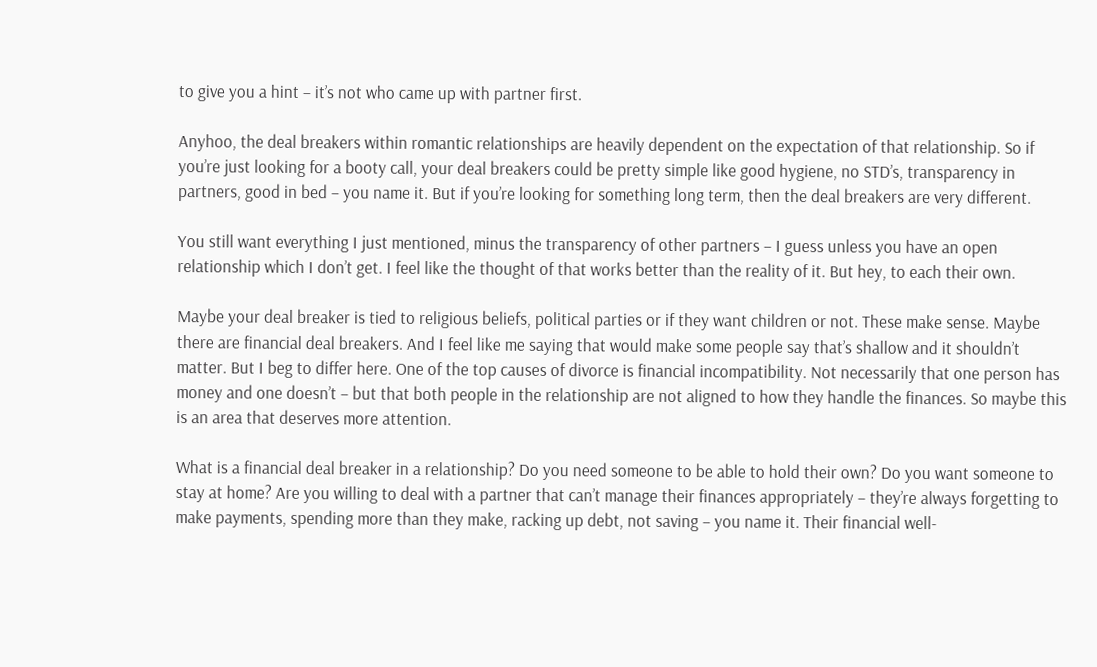to give you a hint – it’s not who came up with partner first.

Anyhoo, the deal breakers within romantic relationships are heavily dependent on the expectation of that relationship. So if you’re just looking for a booty call, your deal breakers could be pretty simple like good hygiene, no STD’s, transparency in partners, good in bed – you name it. But if you’re looking for something long term, then the deal breakers are very different.

You still want everything I just mentioned, minus the transparency of other partners – I guess unless you have an open relationship which I don’t get. I feel like the thought of that works better than the reality of it. But hey, to each their own.

Maybe your deal breaker is tied to religious beliefs, political parties or if they want children or not. These make sense. Maybe there are financial deal breakers. And I feel like me saying that would make some people say that’s shallow and it shouldn’t matter. But I beg to differ here. One of the top causes of divorce is financial incompatibility. Not necessarily that one person has money and one doesn’t – but that both people in the relationship are not aligned to how they handle the finances. So maybe this is an area that deserves more attention.

What is a financial deal breaker in a relationship? Do you need someone to be able to hold their own? Do you want someone to stay at home? Are you willing to deal with a partner that can’t manage their finances appropriately – they’re always forgetting to make payments, spending more than they make, racking up debt, not saving – you name it. Their financial well-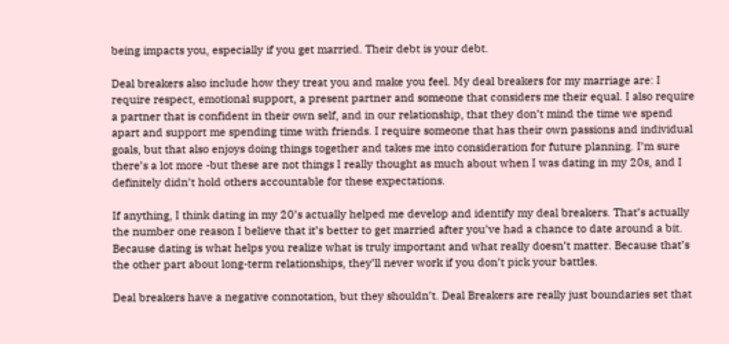being impacts you, especially if you get married. Their debt is your debt.

Deal breakers also include how they treat you and make you feel. My deal breakers for my marriage are: I require respect, emotional support, a present partner and someone that considers me their equal. I also require a partner that is confident in their own self, and in our relationship, that they don’t mind the time we spend apart and support me spending time with friends. I require someone that has their own passions and individual goals, but that also enjoys doing things together and takes me into consideration for future planning. I’m sure there’s a lot more -but these are not things I really thought as much about when I was dating in my 20s, and I definitely didn’t hold others accountable for these expectations.

If anything, I think dating in my 20’s actually helped me develop and identify my deal breakers. That’s actually the number one reason I believe that it’s better to get married after you’ve had a chance to date around a bit. Because dating is what helps you realize what is truly important and what really doesn’t matter. Because that’s the other part about long-term relationships, they’ll never work if you don’t pick your battles.

Deal breakers have a negative connotation, but they shouldn’t. Deal Breakers are really just boundaries set that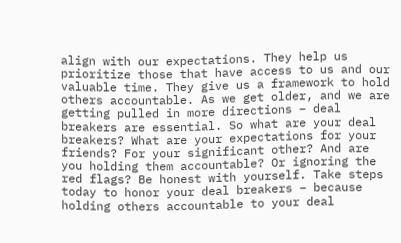align with our expectations. They help us prioritize those that have access to us and our valuable time. They give us a framework to hold others accountable. As we get older, and we are getting pulled in more directions – deal breakers are essential. So what are your deal breakers? What are your expectations for your friends? For your significant other? And are you holding them accountable? Or ignoring the red flags? Be honest with yourself. Take steps today to honor your deal breakers – because holding others accountable to your deal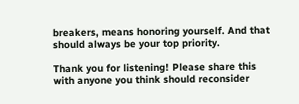breakers, means honoring yourself. And that should always be your top priority.

Thank you for listening! Please share this with anyone you think should reconsider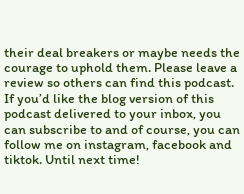their deal breakers or maybe needs the courage to uphold them. Please leave a review so others can find this podcast. If you’d like the blog version of this podcast delivered to your inbox, you can subscribe to and of course, you can follow me on instagram, facebook and tiktok. Until next time!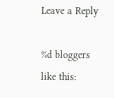Leave a Reply

%d bloggers like this: